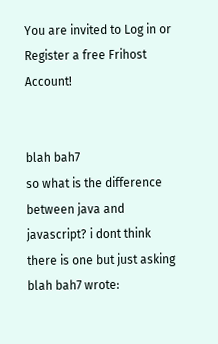You are invited to Log in or Register a free Frihost Account!


blah bah7
so what is the difference between java and javascript? i dont think there is one but just asking
blah bah7 wrote: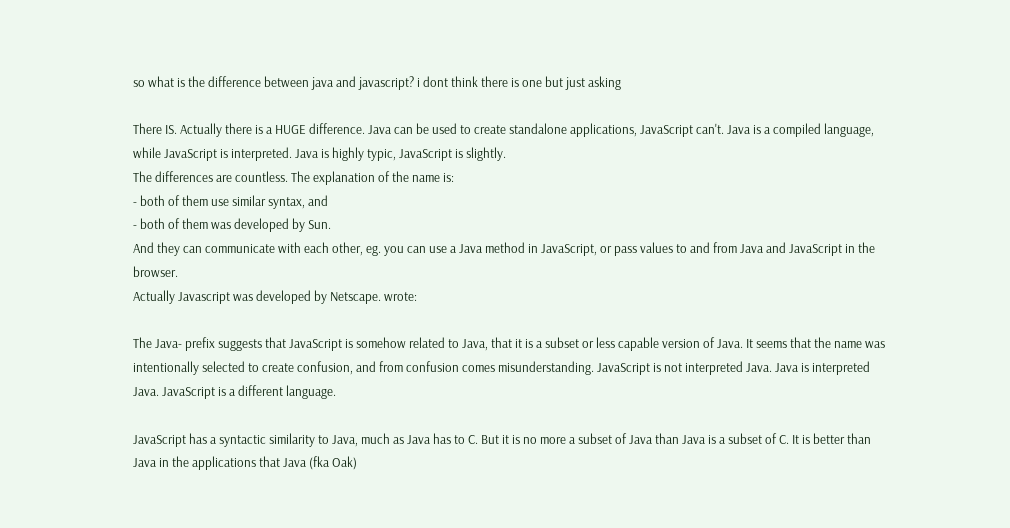so what is the difference between java and javascript? i dont think there is one but just asking

There IS. Actually there is a HUGE difference. Java can be used to create standalone applications, JavaScript can't. Java is a compiled language, while JavaScript is interpreted. Java is highly typic, JavaScript is slightly.
The differences are countless. The explanation of the name is:
- both of them use similar syntax, and
- both of them was developed by Sun.
And they can communicate with each other, eg. you can use a Java method in JavaScript, or pass values to and from Java and JavaScript in the browser.
Actually Javascript was developed by Netscape. wrote:

The Java- prefix suggests that JavaScript is somehow related to Java, that it is a subset or less capable version of Java. It seems that the name was intentionally selected to create confusion, and from confusion comes misunderstanding. JavaScript is not interpreted Java. Java is interpreted Java. JavaScript is a different language.

JavaScript has a syntactic similarity to Java, much as Java has to C. But it is no more a subset of Java than Java is a subset of C. It is better than Java in the applications that Java (fka Oak)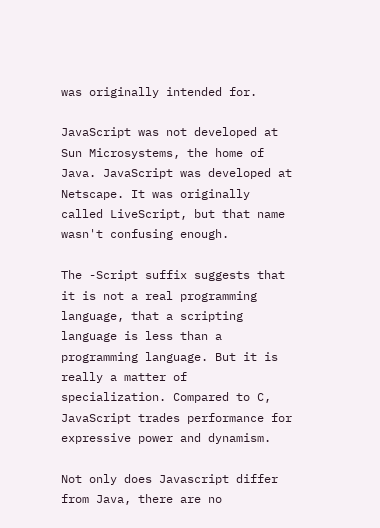was originally intended for.

JavaScript was not developed at Sun Microsystems, the home of Java. JavaScript was developed at Netscape. It was originally called LiveScript, but that name wasn't confusing enough.

The -Script suffix suggests that it is not a real programming language, that a scripting language is less than a programming language. But it is really a matter of specialization. Compared to C, JavaScript trades performance for expressive power and dynamism.

Not only does Javascript differ from Java, there are no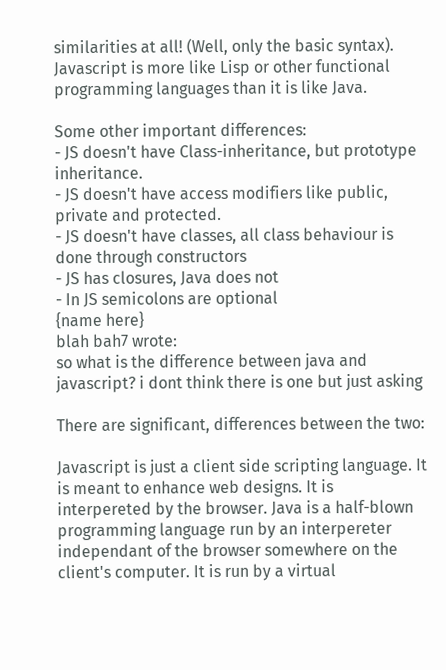similarities at all! (Well, only the basic syntax). Javascript is more like Lisp or other functional programming languages than it is like Java.

Some other important differences:
- JS doesn't have Class-inheritance, but prototype inheritance.
- JS doesn't have access modifiers like public, private and protected.
- JS doesn't have classes, all class behaviour is done through constructors
- JS has closures, Java does not
- In JS semicolons are optional
{name here}
blah bah7 wrote:
so what is the difference between java and javascript? i dont think there is one but just asking

There are significant, differences between the two:

Javascript is just a client side scripting language. It is meant to enhance web designs. It is interpereted by the browser. Java is a half-blown programming language run by an interpereter independant of the browser somewhere on the client's computer. It is run by a virtual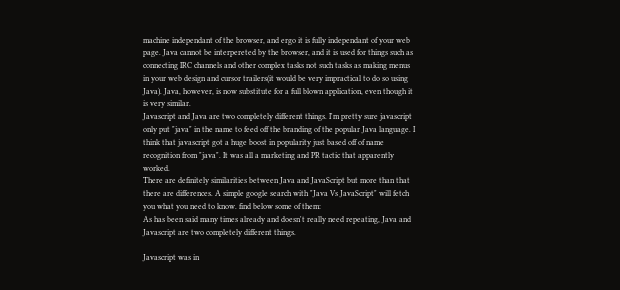machine independant of the browser, and ergo it is fully independant of your web page. Java cannot be interpereted by the browser, and it is used for things such as connecting IRC channels and other complex tasks not such tasks as making menus in your web design and cursor trailers(it would be very impractical to do so using Java). Java, however, is now substitute for a full blown application, even though it is very similar.
Javascript and Java are two completely different things. I'm pretty sure javascript only put "java" in the name to feed off the branding of the popular Java language. I think that javascript got a huge boost in popularity just based off of name recognition from "java". It was all a marketing and PR tactic that apparently worked.
There are definitely similarities between Java and JavaScript but more than that there are differences. A simple google search with "Java Vs JavaScript" will fetch you what you need to know. find below some of them:
As has been said many times already and doesn't really need repeating, Java and Javascript are two completely different things.

Javascript was in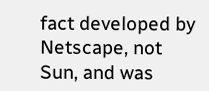fact developed by Netscape, not Sun, and was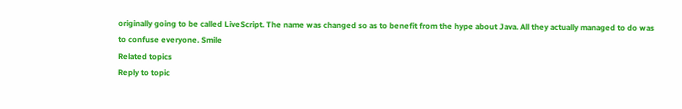originally going to be called LiveScript. The name was changed so as to benefit from the hype about Java. All they actually managed to do was to confuse everyone. Smile
Related topics
Reply to topic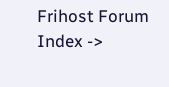Frihost Forum Index ->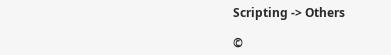Scripting -> Others

©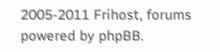2005-2011 Frihost, forums powered by phpBB.